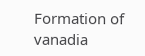Formation of vanadia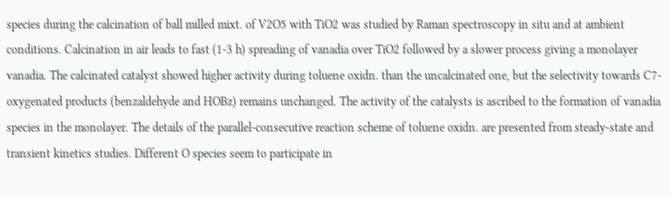species during the calcination of ball milled mixt. of V2O5 with TiO2 was studied by Raman spectroscopy in situ and at ambient conditions. Calcination in air leads to fast (1-3 h) spreading of vanadia over TiO2 followed by a slower process giving a monolayer vanadia. The calcinated catalyst showed higher activity during toluene oxidn. than the uncalcinated one, but the selectivity towards C7-oxygenated products (benzaldehyde and HOBz) remains unchanged. The activity of the catalysts is ascribed to the formation of vanadia species in the monolayer. The details of the parallel-consecutive reaction scheme of toluene oxidn. are presented from steady-state and transient kinetics studies. Different O species seem to participate in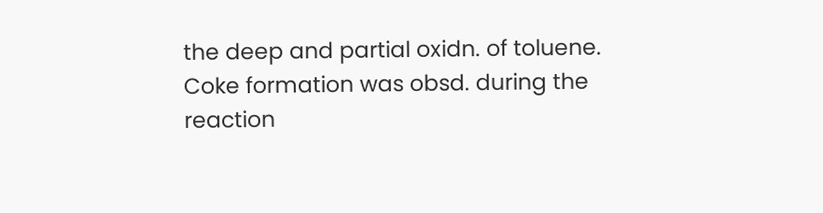the deep and partial oxidn. of toluene. Coke formation was obsd. during the reaction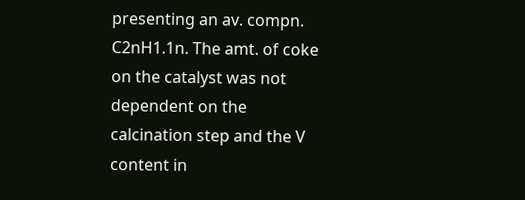presenting an av. compn. C2nH1.1n. The amt. of coke on the catalyst was not dependent on the calcination step and the V content in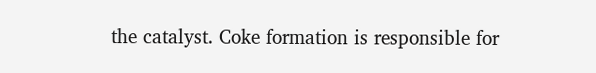the catalyst. Coke formation is responsible for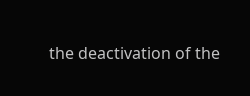the deactivation of the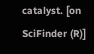catalyst. [on SciFinder (R)]